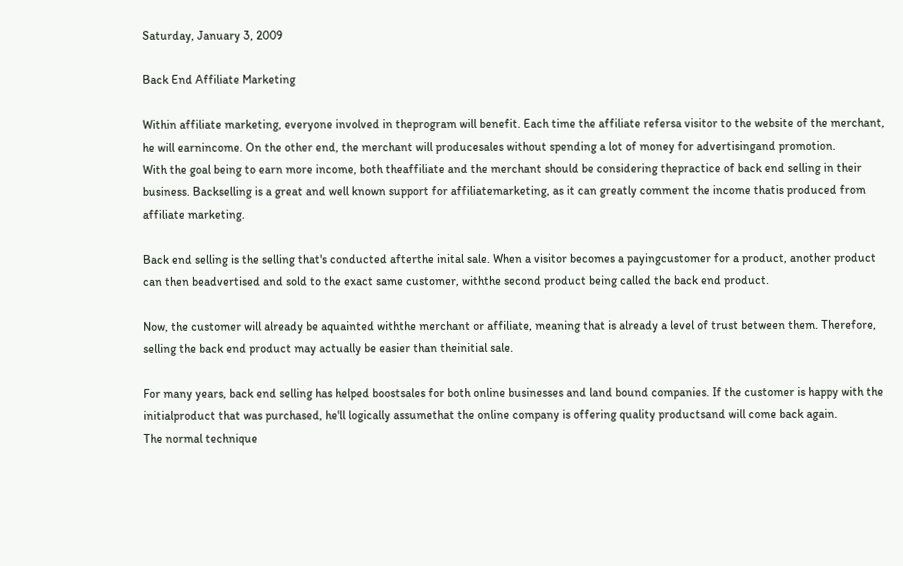Saturday, January 3, 2009

Back End Affiliate Marketing

Within affiliate marketing, everyone involved in theprogram will benefit. Each time the affiliate refersa visitor to the website of the merchant, he will earnincome. On the other end, the merchant will producesales without spending a lot of money for advertisingand promotion.
With the goal being to earn more income, both theaffiliate and the merchant should be considering thepractice of back end selling in their business. Backselling is a great and well known support for affiliatemarketing, as it can greatly comment the income thatis produced from affiliate marketing.

Back end selling is the selling that's conducted afterthe inital sale. When a visitor becomes a payingcustomer for a product, another product can then beadvertised and sold to the exact same customer, withthe second product being called the back end product.

Now, the customer will already be aquainted withthe merchant or affiliate, meaning that is already a level of trust between them. Therefore, selling the back end product may actually be easier than theinitial sale.

For many years, back end selling has helped boostsales for both online businesses and land bound companies. If the customer is happy with the initialproduct that was purchased, he'll logically assumethat the online company is offering quality productsand will come back again.
The normal technique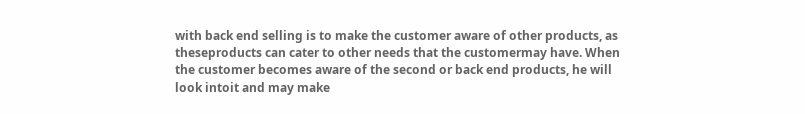with back end selling is to make the customer aware of other products, as theseproducts can cater to other needs that the customermay have. When the customer becomes aware of the second or back end products, he will look intoit and may make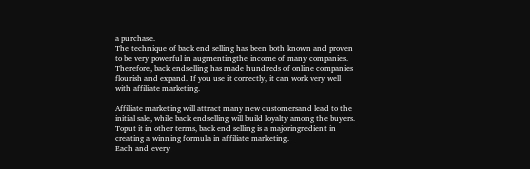a purchase.
The technique of back end selling has been both known and proven to be very powerful in augmentingthe income of many companies. Therefore, back endselling has made hundreds of online companies flourish and expand. If you use it correctly, it can work very well with affiliate marketing.

Affiliate marketing will attract many new customersand lead to the initial sale, while back endselling will build loyalty among the buyers. Toput it in other terms, back end selling is a majoringredient in creating a winning formula in affiliate marketing.
Each and every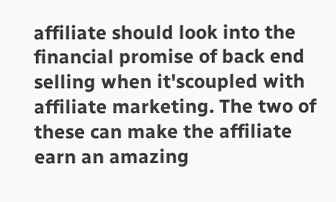affiliate should look into the financial promise of back end selling when it'scoupled with affiliate marketing. The two of these can make the affiliate earn an amazing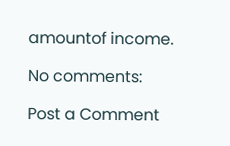amountof income.

No comments:

Post a Comment